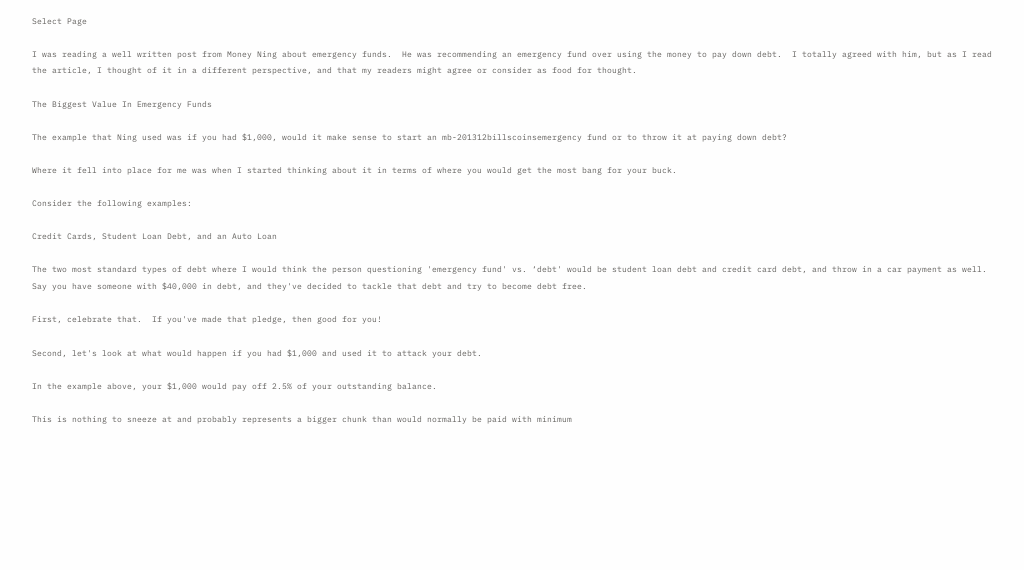Select Page

I was reading a well written post from Money Ning about emergency funds.  He was recommending an emergency fund over using the money to pay down debt.  I totally agreed with him, but as I read the article, I thought of it in a different perspective, and that my readers might agree or consider as food for thought.

The Biggest Value In Emergency Funds

The example that Ning used was if you had $1,000, would it make sense to start an mb-201312billscoinsemergency fund or to throw it at paying down debt?

Where it fell into place for me was when I started thinking about it in terms of where you would get the most bang for your buck.

Consider the following examples:

Credit Cards, Student Loan Debt, and an Auto Loan

The two most standard types of debt where I would think the person questioning 'emergency fund' vs. ‘debt' would be student loan debt and credit card debt, and throw in a car payment as well.  Say you have someone with $40,000 in debt, and they've decided to tackle that debt and try to become debt free.

First, celebrate that.  If you've made that pledge, then good for you!

Second, let's look at what would happen if you had $1,000 and used it to attack your debt.

In the example above, your $1,000 would pay off 2.5% of your outstanding balance.

This is nothing to sneeze at and probably represents a bigger chunk than would normally be paid with minimum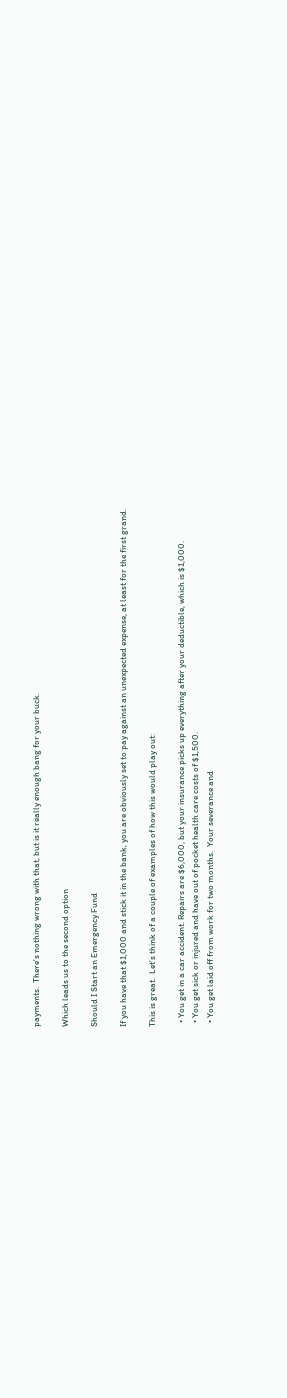payments.  There's nothing wrong with that, but is it really enough bang for your buck.

Which leads us to the second option

Should I Start an Emergency Fund

If you have that $1,000 and stick it in the bank, you are obviously set to pay against an unexpected expense, at least for the first grand.

This is great.  Let's think of a couple of examples of how this would play out:

  • You get in a car accident. Repairs are $6,000, but your insurance picks up everything after your deductible, which is $1,000.
  • You get sick or injured and have out of pocket health care costs of $1,500.
  • You get laid off from work for two months.  Your severance and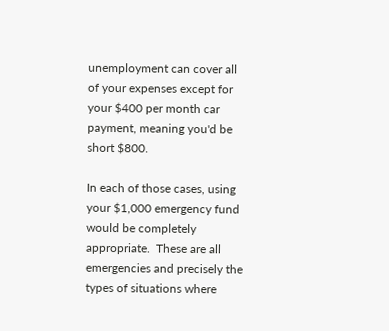unemployment can cover all of your expenses except for your $400 per month car payment, meaning you'd be short $800.

In each of those cases, using your $1,000 emergency fund would be completely appropriate.  These are all emergencies and precisely the types of situations where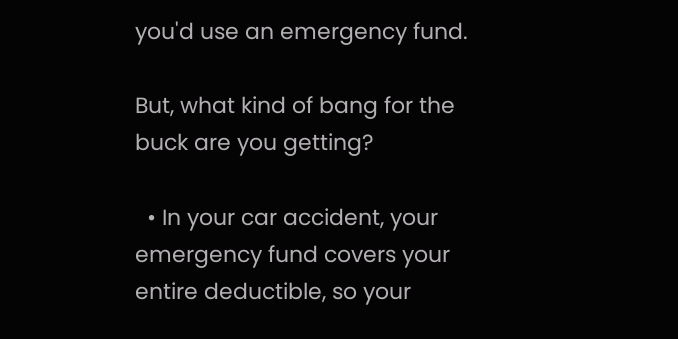you'd use an emergency fund.

But, what kind of bang for the buck are you getting?

  • In your car accident, your emergency fund covers your entire deductible, so your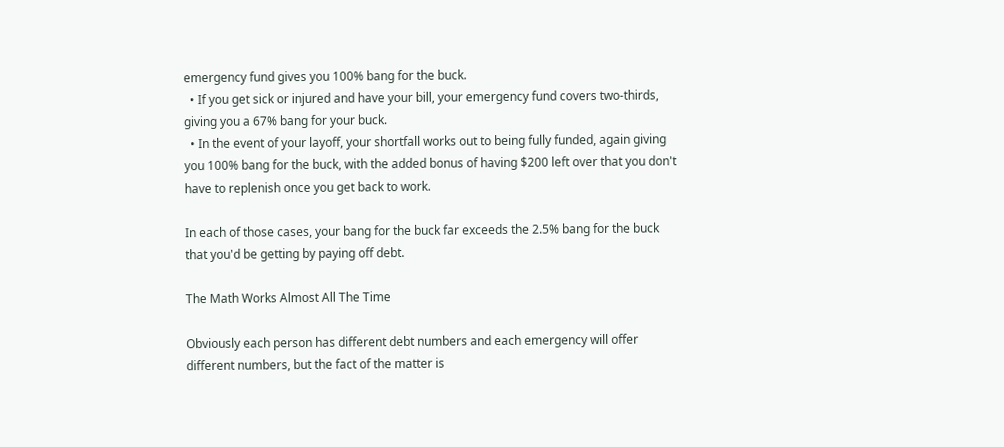emergency fund gives you 100% bang for the buck.
  • If you get sick or injured and have your bill, your emergency fund covers two-thirds, giving you a 67% bang for your buck.
  • In the event of your layoff, your shortfall works out to being fully funded, again giving you 100% bang for the buck, with the added bonus of having $200 left over that you don't have to replenish once you get back to work.

In each of those cases, your bang for the buck far exceeds the 2.5% bang for the buck that you'd be getting by paying off debt.

The Math Works Almost All The Time

Obviously each person has different debt numbers and each emergency will offer different numbers, but the fact of the matter is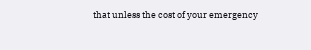that unless the cost of your emergency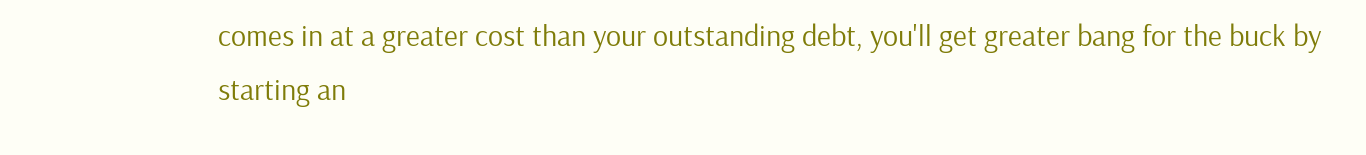comes in at a greater cost than your outstanding debt, you'll get greater bang for the buck by starting an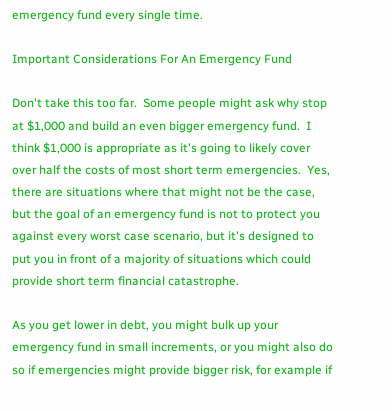emergency fund every single time.

Important Considerations For An Emergency Fund

Don't take this too far.  Some people might ask why stop at $1,000 and build an even bigger emergency fund.  I think $1,000 is appropriate as it's going to likely cover over half the costs of most short term emergencies.  Yes, there are situations where that might not be the case, but the goal of an emergency fund is not to protect you against every worst case scenario, but it's designed to put you in front of a majority of situations which could provide short term financial catastrophe.

As you get lower in debt, you might bulk up your emergency fund in small increments, or you might also do so if emergencies might provide bigger risk, for example if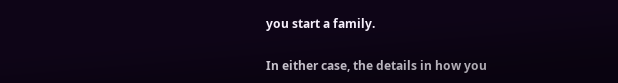you start a family.

In either case, the details in how you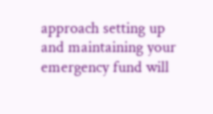approach setting up and maintaining your emergency fund will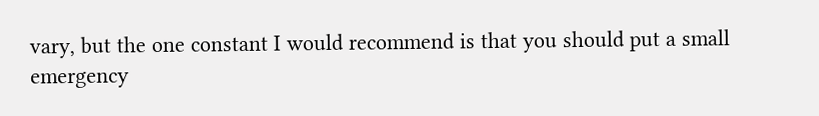vary, but the one constant I would recommend is that you should put a small emergency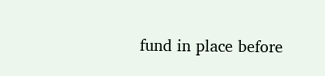fund in place before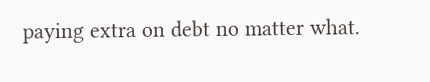paying extra on debt no matter what.